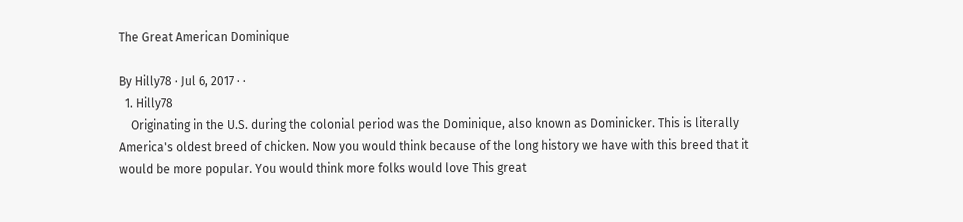The Great American Dominique

By Hilly78 · Jul 6, 2017 · ·
  1. Hilly78
    Originating in the U.S. during the colonial period was the Dominique, also known as Dominicker. This is literally America's oldest breed of chicken. Now you would think because of the long history we have with this breed that it would be more popular. You would think more folks would love This great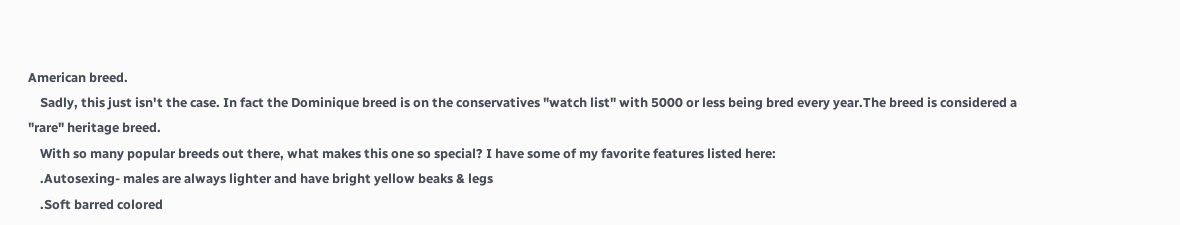American breed.
    Sadly, this just isn't the case. In fact the Dominique breed is on the conservatives "watch list" with 5000 or less being bred every year.The breed is considered a "rare" heritage breed.
    With so many popular breeds out there, what makes this one so special? I have some of my favorite features listed here:
    .Autosexing- males are always lighter and have bright yellow beaks & legs
    .Soft barred colored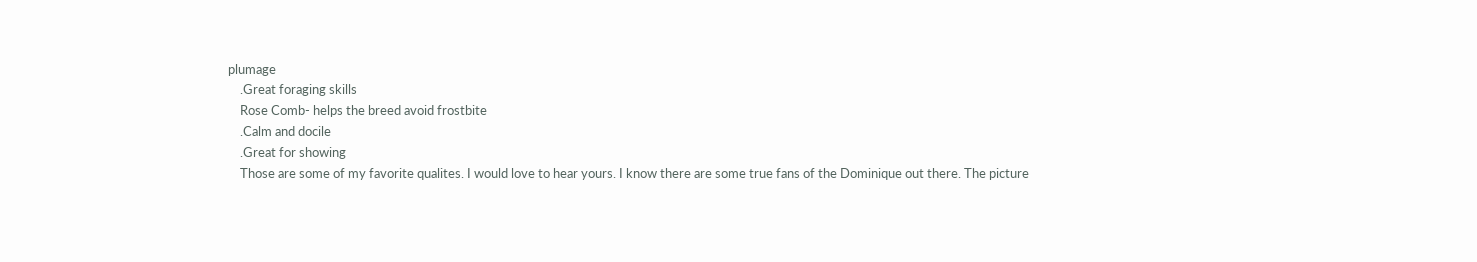plumage
    .Great foraging skills
    Rose Comb- helps the breed avoid frostbite
    .Calm and docile
    .Great for showing
    Those are some of my favorite qualites. I would love to hear yours. I know there are some true fans of the Dominique out there. The picture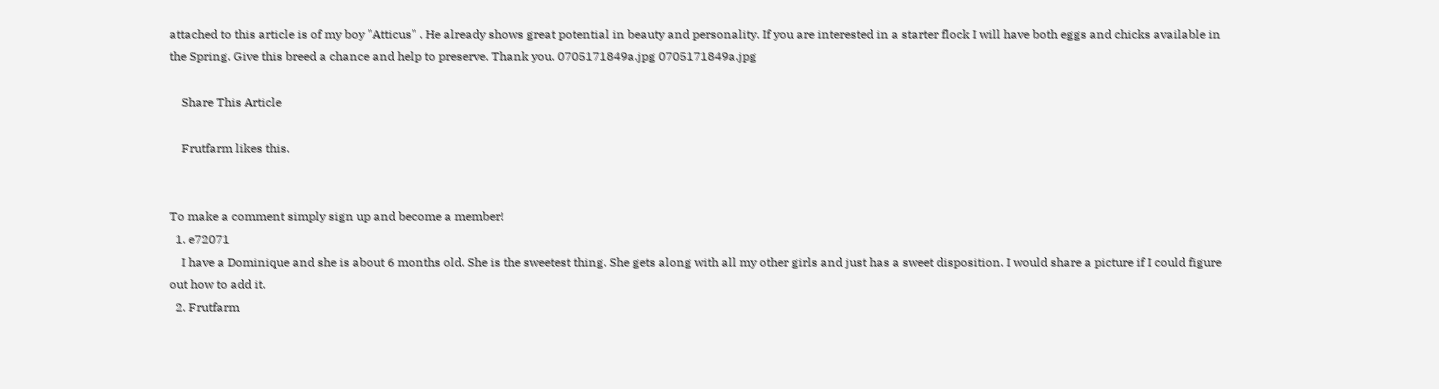attached to this article is of my boy "Atticus" . He already shows great potential in beauty and personality. If you are interested in a starter flock I will have both eggs and chicks available in the Spring. Give this breed a chance and help to preserve. Thank you. 0705171849a.jpg 0705171849a.jpg

    Share This Article

    Frutfarm likes this.


To make a comment simply sign up and become a member!
  1. e72071
    I have a Dominique and she is about 6 months old. She is the sweetest thing. She gets along with all my other girls and just has a sweet disposition. I would share a picture if I could figure out how to add it.
  2. Frutfarm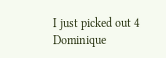I just picked out 4 Dominique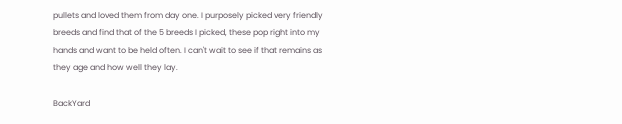pullets and loved them from day one. I purposely picked very friendly breeds and find that of the 5 breeds I picked, these pop right into my hands and want to be held often. I can't wait to see if that remains as they age and how well they lay.

BackYard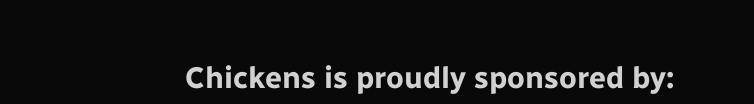Chickens is proudly sponsored by: